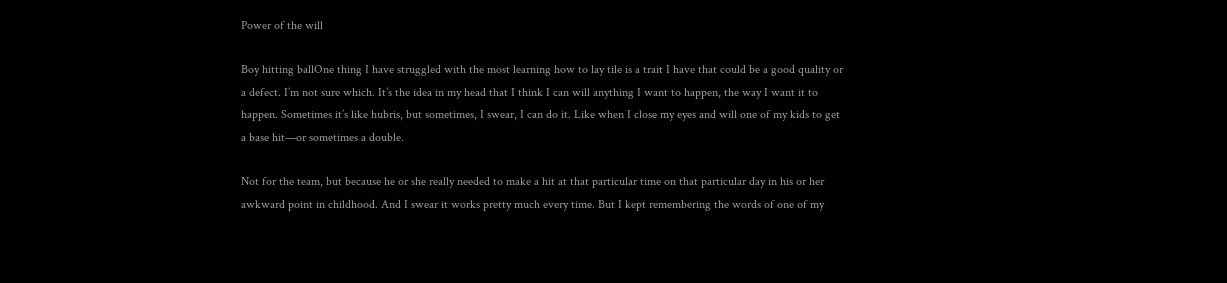Power of the will

Boy hitting ballOne thing I have struggled with the most learning how to lay tile is a trait I have that could be a good quality or a defect. I’m not sure which. It’s the idea in my head that I think I can will anything I want to happen, the way I want it to happen. Sometimes it’s like hubris, but sometimes, I swear, I can do it. Like when I close my eyes and will one of my kids to get a base hit—or sometimes a double.

Not for the team, but because he or she really needed to make a hit at that particular time on that particular day in his or her awkward point in childhood. And I swear it works pretty much every time. But I kept remembering the words of one of my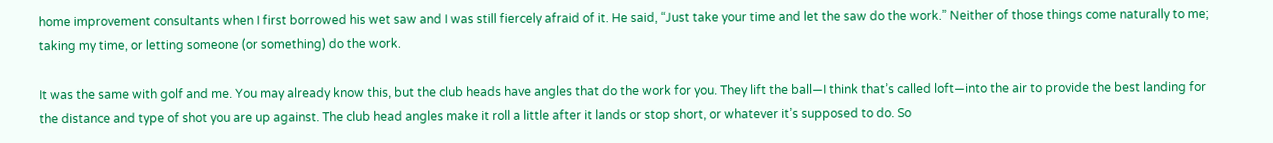home improvement consultants when I first borrowed his wet saw and I was still fiercely afraid of it. He said, “Just take your time and let the saw do the work.” Neither of those things come naturally to me; taking my time, or letting someone (or something) do the work.

It was the same with golf and me. You may already know this, but the club heads have angles that do the work for you. They lift the ball—I think that’s called loft—into the air to provide the best landing for the distance and type of shot you are up against. The club head angles make it roll a little after it lands or stop short, or whatever it’s supposed to do. So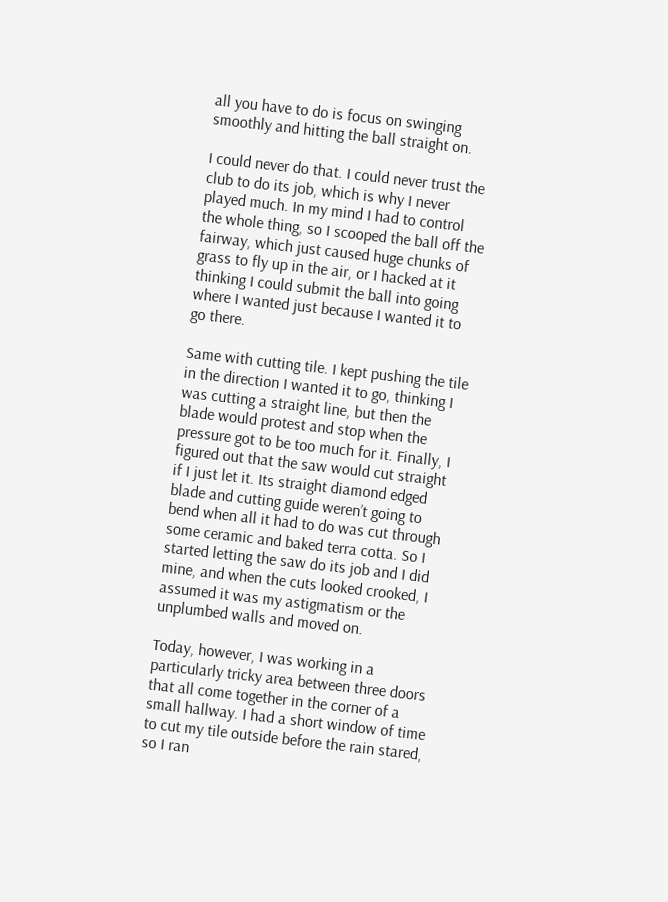all you have to do is focus on swinging smoothly and hitting the ball straight on.

I could never do that. I could never trust the club to do its job, which is why I never played much. In my mind I had to control the whole thing, so I scooped the ball off the fairway, which just caused huge chunks of grass to fly up in the air, or I hacked at it thinking I could submit the ball into going where I wanted just because I wanted it to go there.

Same with cutting tile. I kept pushing the tile in the direction I wanted it to go, thinking I was cutting a straight line, but then the blade would protest and stop when the pressure got to be too much for it. Finally, I figured out that the saw would cut straight if I just let it. Its straight diamond edged blade and cutting guide weren’t going to bend when all it had to do was cut through some ceramic and baked terra cotta. So I started letting the saw do its job and I did mine, and when the cuts looked crooked, I assumed it was my astigmatism or the unplumbed walls and moved on.

Today, however, I was working in a particularly tricky area between three doors that all come together in the corner of a small hallway. I had a short window of time to cut my tile outside before the rain stared, so I ran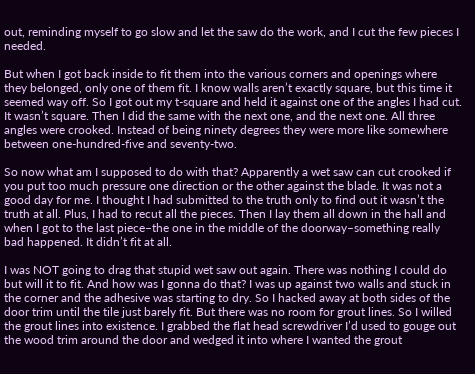out, reminding myself to go slow and let the saw do the work, and I cut the few pieces I needed.

But when I got back inside to fit them into the various corners and openings where they belonged, only one of them fit. I know walls aren’t exactly square, but this time it seemed way off. So I got out my t-square and held it against one of the angles I had cut. It wasn’t square. Then I did the same with the next one, and the next one. All three angles were crooked. Instead of being ninety degrees they were more like somewhere between one-hundred-five and seventy-two.

So now what am I supposed to do with that? Apparently a wet saw can cut crooked if you put too much pressure one direction or the other against the blade. It was not a good day for me. I thought I had submitted to the truth only to find out it wasn’t the truth at all. Plus, I had to recut all the pieces. Then I lay them all down in the hall and when I got to the last piece–the one in the middle of the doorway–something really bad happened. It didn’t fit at all.

I was NOT going to drag that stupid wet saw out again. There was nothing I could do but will it to fit. And how was I gonna do that? I was up against two walls and stuck in the corner and the adhesive was starting to dry. So I hacked away at both sides of the door trim until the tile just barely fit. But there was no room for grout lines. So I willed the grout lines into existence. I grabbed the flat head screwdriver I’d used to gouge out the wood trim around the door and wedged it into where I wanted the grout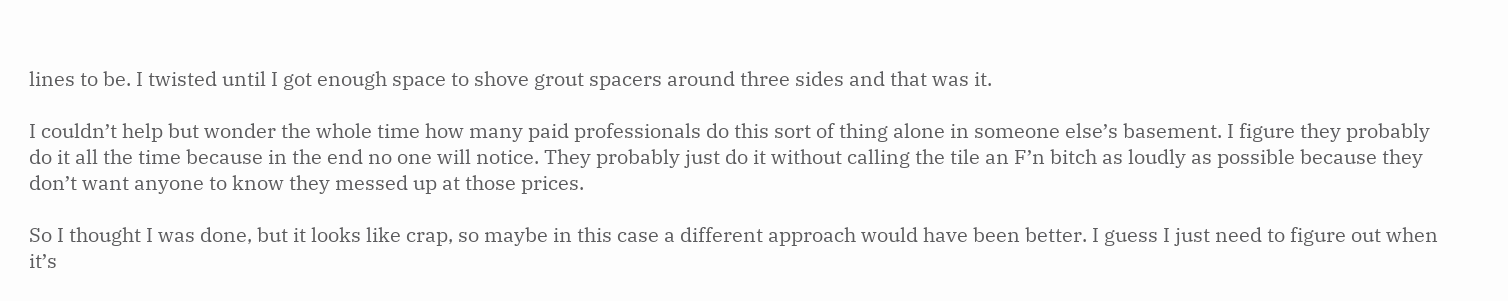lines to be. I twisted until I got enough space to shove grout spacers around three sides and that was it.

I couldn’t help but wonder the whole time how many paid professionals do this sort of thing alone in someone else’s basement. I figure they probably do it all the time because in the end no one will notice. They probably just do it without calling the tile an F’n bitch as loudly as possible because they don’t want anyone to know they messed up at those prices.

So I thought I was done, but it looks like crap, so maybe in this case a different approach would have been better. I guess I just need to figure out when it’s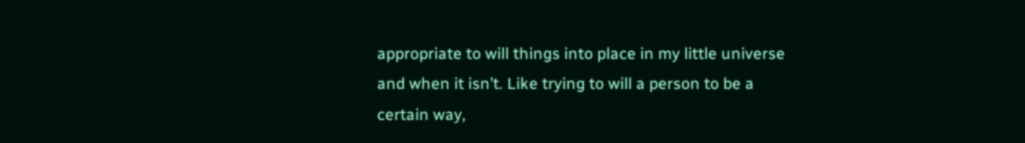appropriate to will things into place in my little universe and when it isn’t. Like trying to will a person to be a certain way,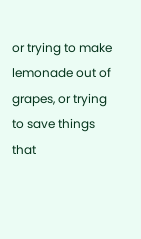or trying to make lemonade out of grapes, or trying to save things that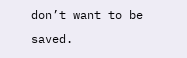don’t want to be saved.